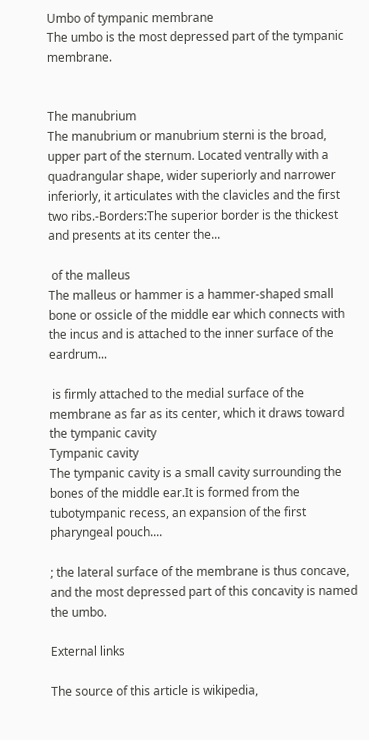Umbo of tympanic membrane
The umbo is the most depressed part of the tympanic membrane.


The manubrium
The manubrium or manubrium sterni is the broad, upper part of the sternum. Located ventrally with a quadrangular shape, wider superiorly and narrower inferiorly, it articulates with the clavicles and the first two ribs.-Borders:The superior border is the thickest and presents at its center the...

 of the malleus
The malleus or hammer is a hammer-shaped small bone or ossicle of the middle ear which connects with the incus and is attached to the inner surface of the eardrum...

 is firmly attached to the medial surface of the membrane as far as its center, which it draws toward the tympanic cavity
Tympanic cavity
The tympanic cavity is a small cavity surrounding the bones of the middle ear.It is formed from the tubotympanic recess, an expansion of the first pharyngeal pouch....

; the lateral surface of the membrane is thus concave, and the most depressed part of this concavity is named the umbo.

External links

The source of this article is wikipedia,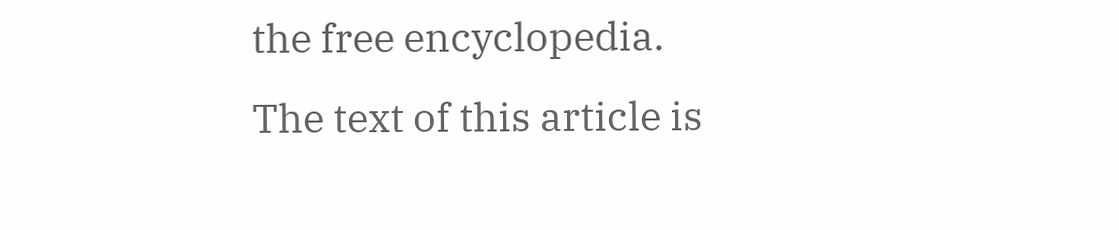the free encyclopedia.  The text of this article is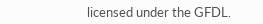licensed under the GFDL.